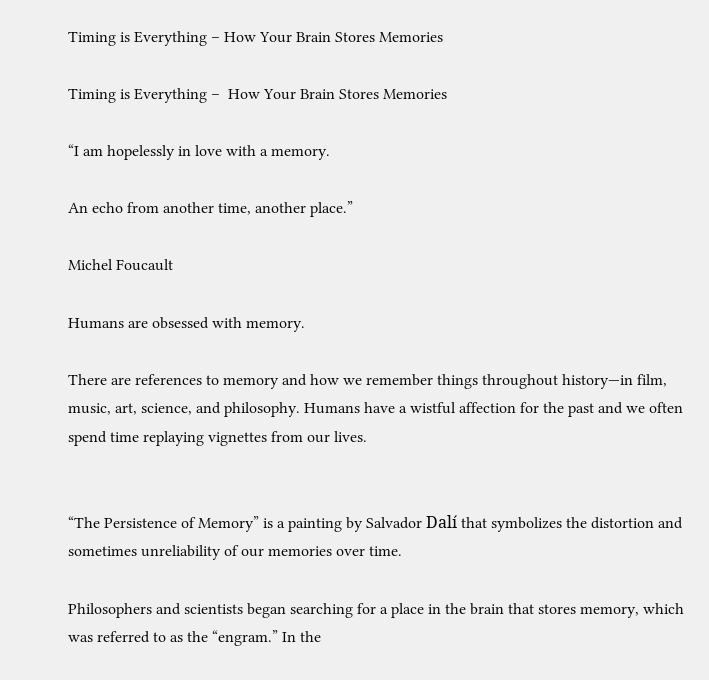Timing is Everything – How Your Brain Stores Memories

Timing is Everything –  How Your Brain Stores Memories

“I am hopelessly in love with a memory.

An echo from another time, another place.”

Michel Foucault

Humans are obsessed with memory.

There are references to memory and how we remember things throughout history—in film, music, art, science, and philosophy. Humans have a wistful affection for the past and we often spend time replaying vignettes from our lives.


“The Persistence of Memory” is a painting by Salvador Dalí that symbolizes the distortion and sometimes unreliability of our memories over time.

Philosophers and scientists began searching for a place in the brain that stores memory, which was referred to as the “engram.” In the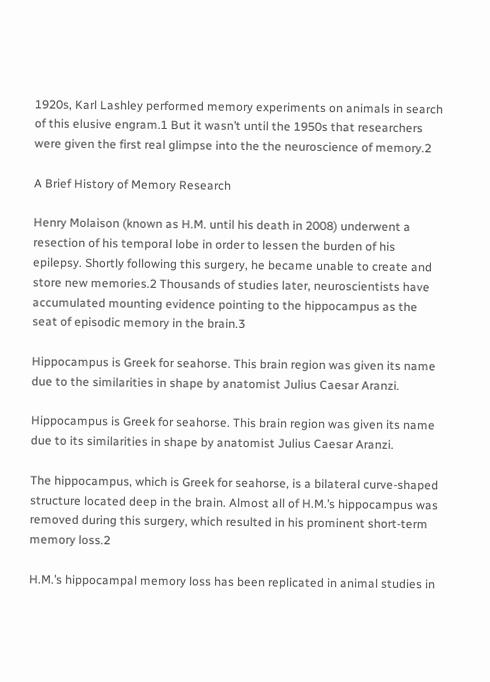1920s, Karl Lashley performed memory experiments on animals in search of this elusive engram.1 But it wasn’t until the 1950s that researchers were given the first real glimpse into the the neuroscience of memory.2

A Brief History of Memory Research

Henry Molaison (known as H.M. until his death in 2008) underwent a resection of his temporal lobe in order to lessen the burden of his epilepsy. Shortly following this surgery, he became unable to create and store new memories.2 Thousands of studies later, neuroscientists have accumulated mounting evidence pointing to the hippocampus as the seat of episodic memory in the brain.3

Hippocampus is Greek for seahorse. This brain region was given its name due to the similarities in shape by anatomist Julius Caesar Aranzi.

Hippocampus is Greek for seahorse. This brain region was given its name due to its similarities in shape by anatomist Julius Caesar Aranzi.

The hippocampus, which is Greek for seahorse, is a bilateral curve-shaped structure located deep in the brain. Almost all of H.M.’s hippocampus was removed during this surgery, which resulted in his prominent short-term memory loss.2

H.M.’s hippocampal memory loss has been replicated in animal studies in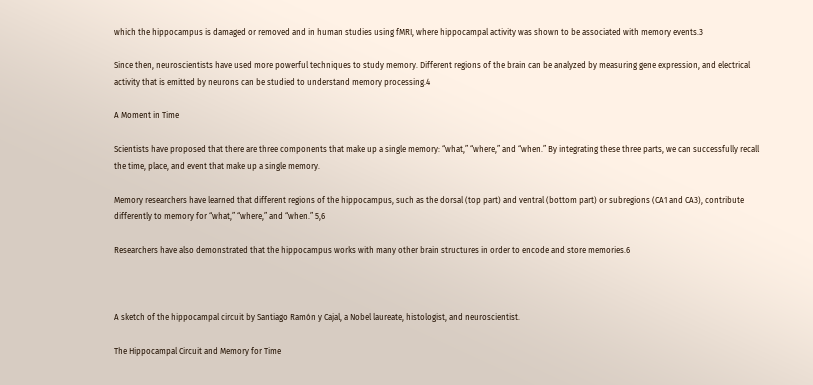which the hippocampus is damaged or removed and in human studies using fMRI, where hippocampal activity was shown to be associated with memory events.3

Since then, neuroscientists have used more powerful techniques to study memory. Different regions of the brain can be analyzed by measuring gene expression, and electrical activity that is emitted by neurons can be studied to understand memory processing.4

A Moment in Time

Scientists have proposed that there are three components that make up a single memory: “what,” “where,” and “when.” By integrating these three parts, we can successfully recall the time, place, and event that make up a single memory.

Memory researchers have learned that different regions of the hippocampus, such as the dorsal (top part) and ventral (bottom part) or subregions (CA1 and CA3), contribute differently to memory for “what,” “where,” and “when.” 5,6

Researchers have also demonstrated that the hippocampus works with many other brain structures in order to encode and store memories.6



A sketch of the hippocampal circuit by Santiago Ramón y Cajal, a Nobel laureate, histologist, and neuroscientist.

The Hippocampal Circuit and Memory for Time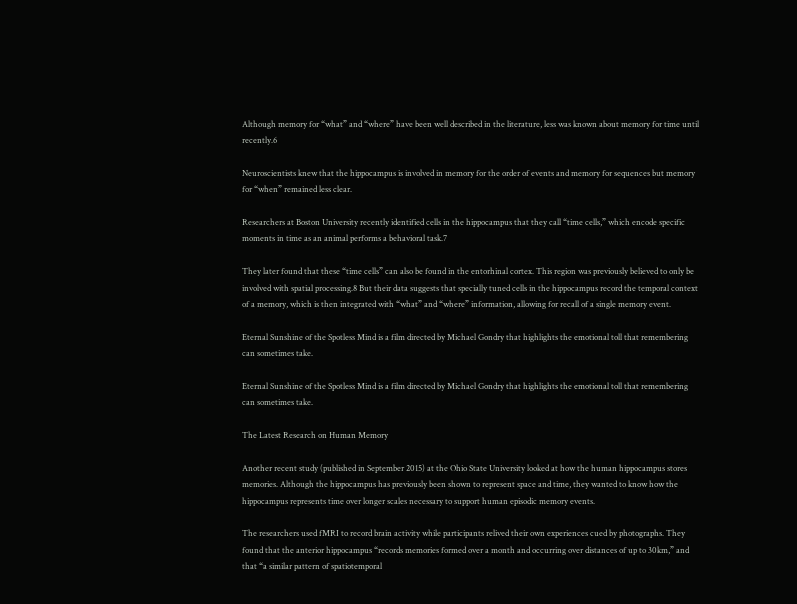Although memory for “what” and “where” have been well described in the literature, less was known about memory for time until recently.6

Neuroscientists knew that the hippocampus is involved in memory for the order of events and memory for sequences but memory for “when” remained less clear.

Researchers at Boston University recently identified cells in the hippocampus that they call “time cells,” which encode specific moments in time as an animal performs a behavioral task.7

They later found that these “time cells” can also be found in the entorhinal cortex. This region was previously believed to only be involved with spatial processing.8 But their data suggests that specially tuned cells in the hippocampus record the temporal context of a memory, which is then integrated with “what” and “where” information, allowing for recall of a single memory event.

Eternal Sunshine of the Spotless Mind is a film directed by Michael Gondry that highlights the emotional toll that remembering can sometimes take.

Eternal Sunshine of the Spotless Mind is a film directed by Michael Gondry that highlights the emotional toll that remembering can sometimes take.

The Latest Research on Human Memory

Another recent study (published in September 2015) at the Ohio State University looked at how the human hippocampus stores memories. Although the hippocampus has previously been shown to represent space and time, they wanted to know how the hippocampus represents time over longer scales necessary to support human episodic memory events.

The researchers used fMRI to record brain activity while participants relived their own experiences cued by photographs. They found that the anterior hippocampus “records memories formed over a month and occurring over distances of up to 30km,” and that “a similar pattern of spatiotemporal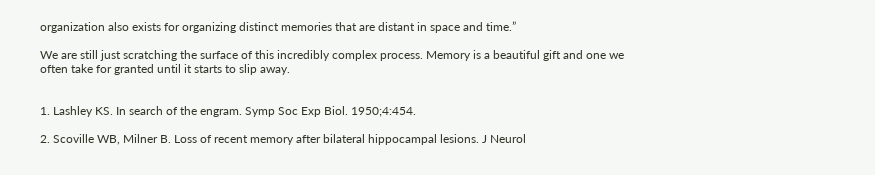organization also exists for organizing distinct memories that are distant in space and time.”

We are still just scratching the surface of this incredibly complex process. Memory is a beautiful gift and one we often take for granted until it starts to slip away.


1. Lashley KS. In search of the engram. Symp Soc Exp Biol. 1950;4:454.

2. Scoville WB, Milner B. Loss of recent memory after bilateral hippocampal lesions. J Neurol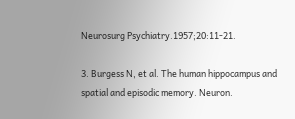Neurosurg Psychiatry.1957;20:11-21.

3. Burgess N, et al. The human hippocampus and spatial and episodic memory. Neuron.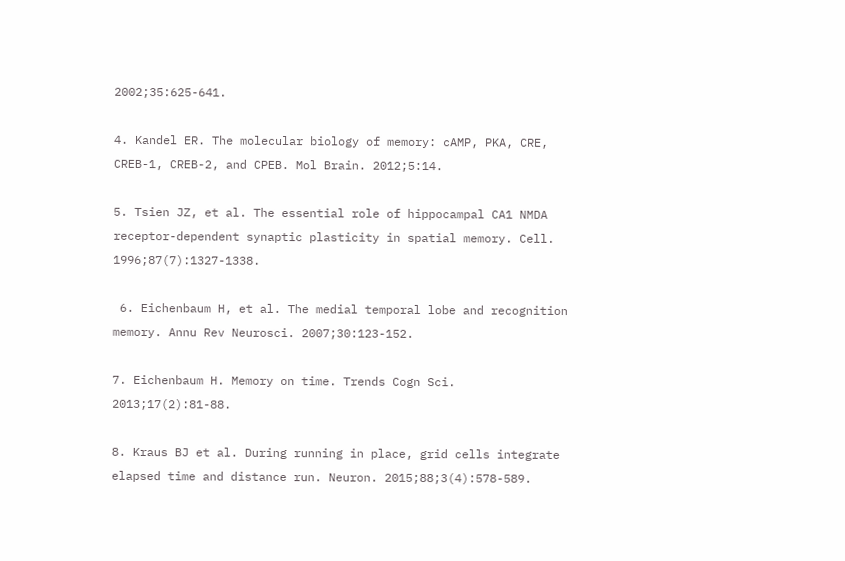2002;35:625-641.

4. Kandel ER. The molecular biology of memory: cAMP, PKA, CRE, CREB-1, CREB-2, and CPEB. Mol Brain. 2012;5:14.

5. Tsien JZ, et al. The essential role of hippocampal CA1 NMDA receptor-dependent synaptic plasticity in spatial memory. Cell. 1996;87(7):1327-1338.

 6. Eichenbaum H, et al. The medial temporal lobe and recognition memory. Annu Rev Neurosci. 2007;30:123-152.

7. Eichenbaum H. Memory on time. Trends Cogn Sci. 2013;17(2):81-88.

8. Kraus BJ et al. During running in place, grid cells integrate elapsed time and distance run. Neuron. 2015;88;3(4):578-589.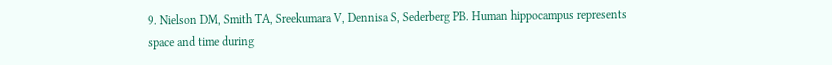9. Nielson DM, Smith TA, Sreekumara V, Dennisa S, Sederberg PB. Human hippocampus represents space and time during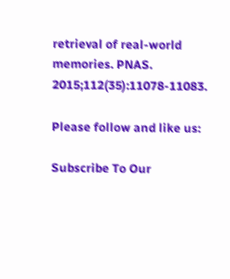retrieval of real-world memories. PNAS. 2015;112(35):11078-11083.

Please follow and like us:

Subscribe To Our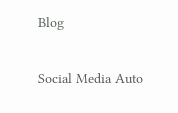Blog

Social Media Auto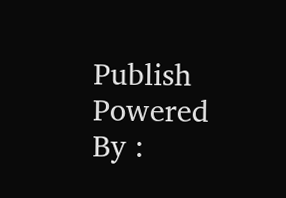Publish Powered By :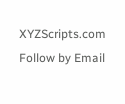XYZScripts.com
Follow by Email